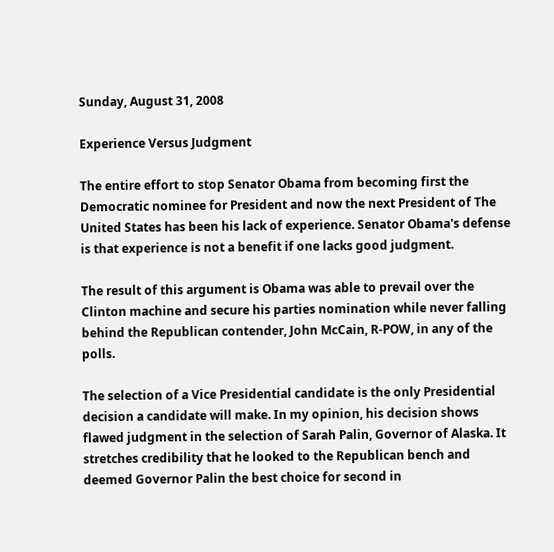Sunday, August 31, 2008

Experience Versus Judgment

The entire effort to stop Senator Obama from becoming first the Democratic nominee for President and now the next President of The United States has been his lack of experience. Senator Obama's defense is that experience is not a benefit if one lacks good judgment.

The result of this argument is Obama was able to prevail over the Clinton machine and secure his parties nomination while never falling behind the Republican contender, John McCain, R-POW, in any of the polls.

The selection of a Vice Presidential candidate is the only Presidential decision a candidate will make. In my opinion, his decision shows flawed judgment in the selection of Sarah Palin, Governor of Alaska. It stretches credibility that he looked to the Republican bench and deemed Governor Palin the best choice for second in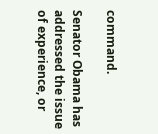command.

Senator Obama has addressed the issue of experience, or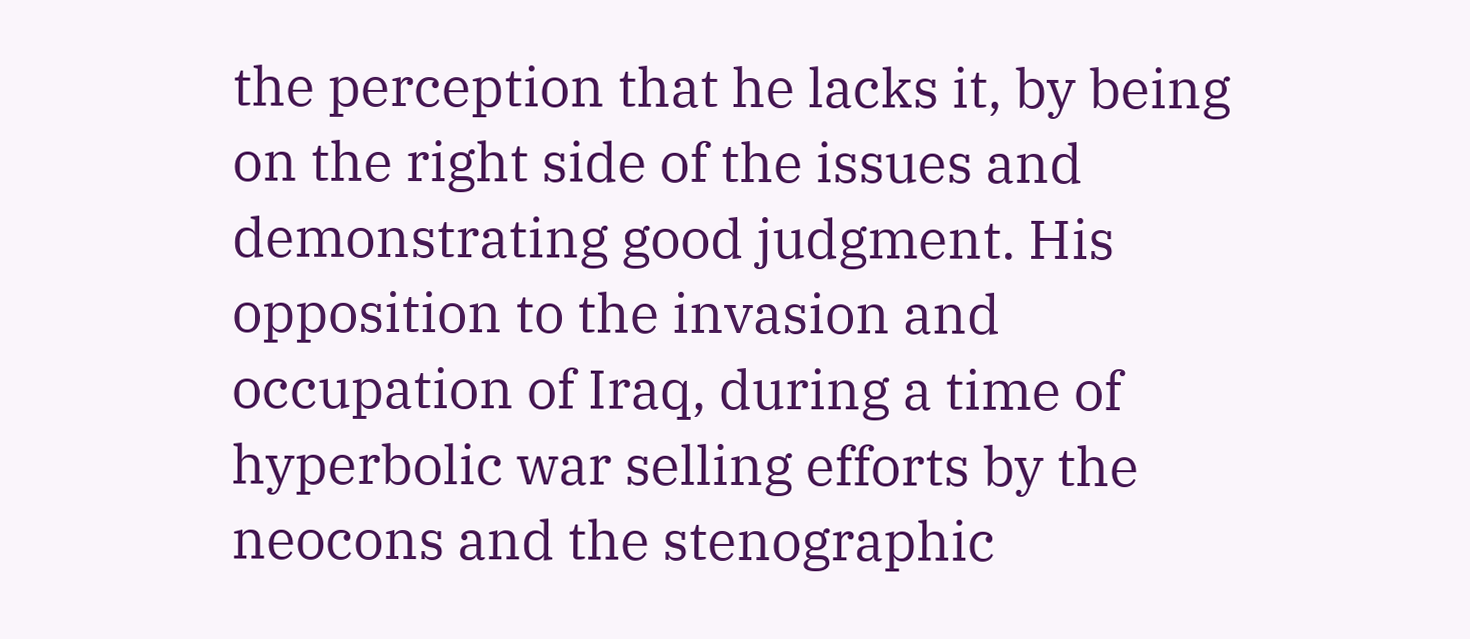the perception that he lacks it, by being on the right side of the issues and demonstrating good judgment. His opposition to the invasion and occupation of Iraq, during a time of hyperbolic war selling efforts by the neocons and the stenographic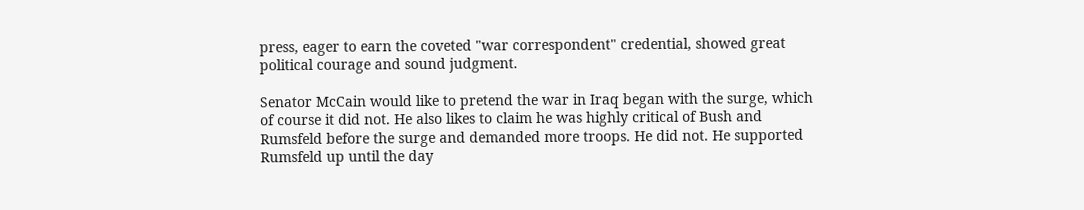press, eager to earn the coveted "war correspondent" credential, showed great political courage and sound judgment.

Senator McCain would like to pretend the war in Iraq began with the surge, which of course it did not. He also likes to claim he was highly critical of Bush and Rumsfeld before the surge and demanded more troops. He did not. He supported Rumsfeld up until the day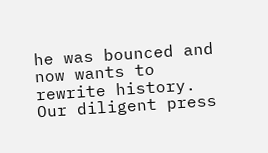he was bounced and now wants to rewrite history. Our diligent press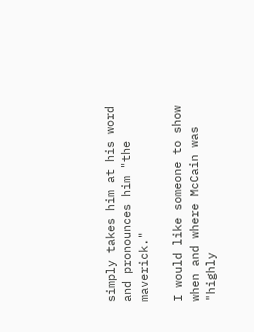simply takes him at his word and pronounces him "the maverick."

I would like someone to show when and where McCain was "highly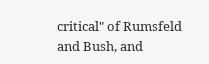critical" of Rumsfeld and Bush, and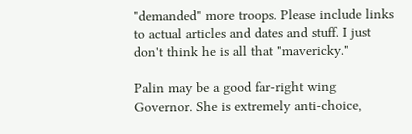"demanded" more troops. Please include links to actual articles and dates and stuff. I just don't think he is all that "mavericky."

Palin may be a good far-right wing Governor. She is extremely anti-choice,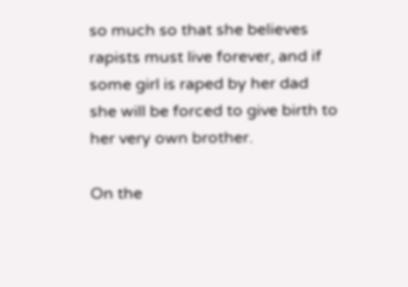so much so that she believes rapists must live forever, and if some girl is raped by her dad she will be forced to give birth to her very own brother.

On the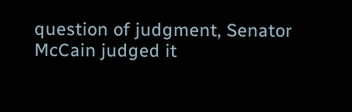question of judgment, Senator McCain judged it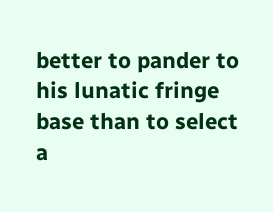better to pander to his lunatic fringe base than to select a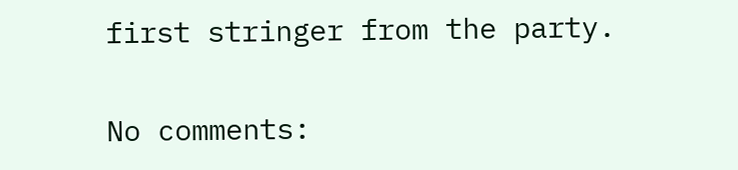first stringer from the party.

No comments: